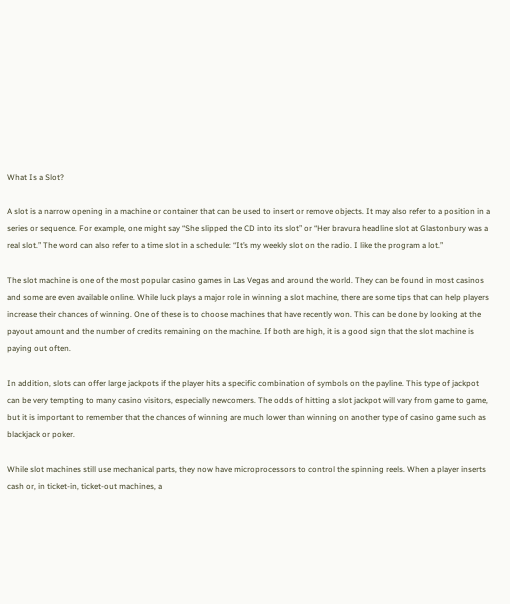What Is a Slot?

A slot is a narrow opening in a machine or container that can be used to insert or remove objects. It may also refer to a position in a series or sequence. For example, one might say “She slipped the CD into its slot” or “Her bravura headline slot at Glastonbury was a real slot.” The word can also refer to a time slot in a schedule: “It’s my weekly slot on the radio. I like the program a lot.”

The slot machine is one of the most popular casino games in Las Vegas and around the world. They can be found in most casinos and some are even available online. While luck plays a major role in winning a slot machine, there are some tips that can help players increase their chances of winning. One of these is to choose machines that have recently won. This can be done by looking at the payout amount and the number of credits remaining on the machine. If both are high, it is a good sign that the slot machine is paying out often.

In addition, slots can offer large jackpots if the player hits a specific combination of symbols on the payline. This type of jackpot can be very tempting to many casino visitors, especially newcomers. The odds of hitting a slot jackpot will vary from game to game, but it is important to remember that the chances of winning are much lower than winning on another type of casino game such as blackjack or poker.

While slot machines still use mechanical parts, they now have microprocessors to control the spinning reels. When a player inserts cash or, in ticket-in, ticket-out machines, a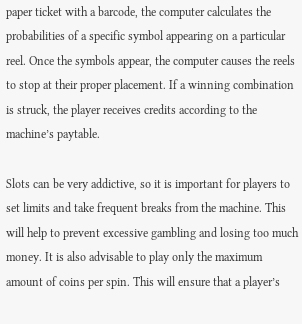paper ticket with a barcode, the computer calculates the probabilities of a specific symbol appearing on a particular reel. Once the symbols appear, the computer causes the reels to stop at their proper placement. If a winning combination is struck, the player receives credits according to the machine’s paytable.

Slots can be very addictive, so it is important for players to set limits and take frequent breaks from the machine. This will help to prevent excessive gambling and losing too much money. It is also advisable to play only the maximum amount of coins per spin. This will ensure that a player’s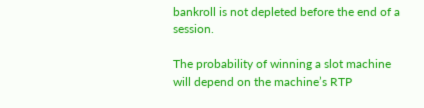bankroll is not depleted before the end of a session.

The probability of winning a slot machine will depend on the machine’s RTP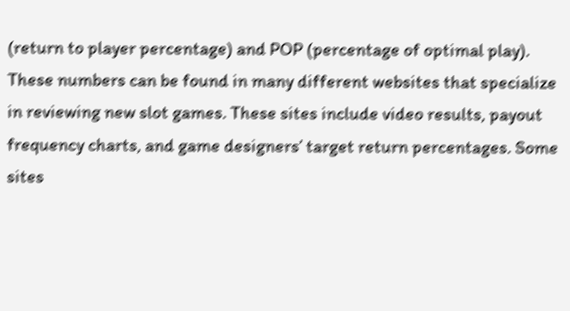(return to player percentage) and POP (percentage of optimal play). These numbers can be found in many different websites that specialize in reviewing new slot games. These sites include video results, payout frequency charts, and game designers’ target return percentages. Some sites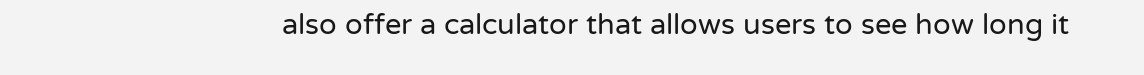also offer a calculator that allows users to see how long it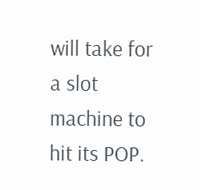will take for a slot machine to hit its POP.